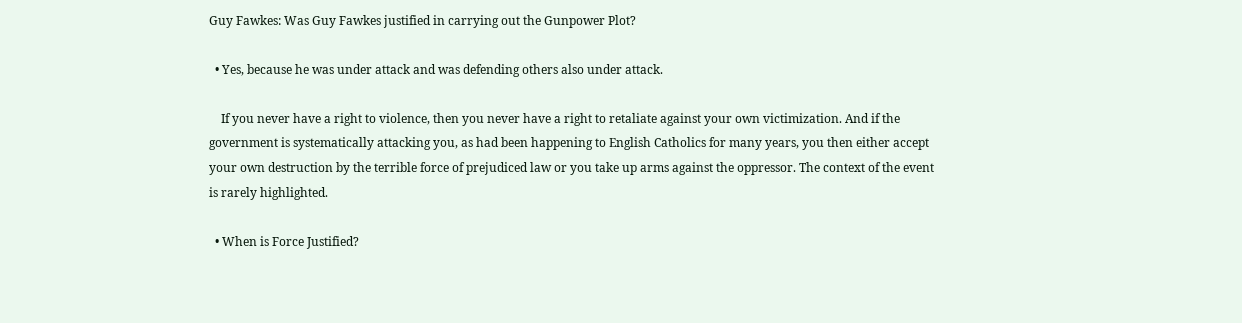Guy Fawkes: Was Guy Fawkes justified in carrying out the Gunpower Plot?

  • Yes, because he was under attack and was defending others also under attack.

    If you never have a right to violence, then you never have a right to retaliate against your own victimization. And if the government is systematically attacking you, as had been happening to English Catholics for many years, you then either accept your own destruction by the terrible force of prejudiced law or you take up arms against the oppressor. The context of the event is rarely highlighted.

  • When is Force Justified?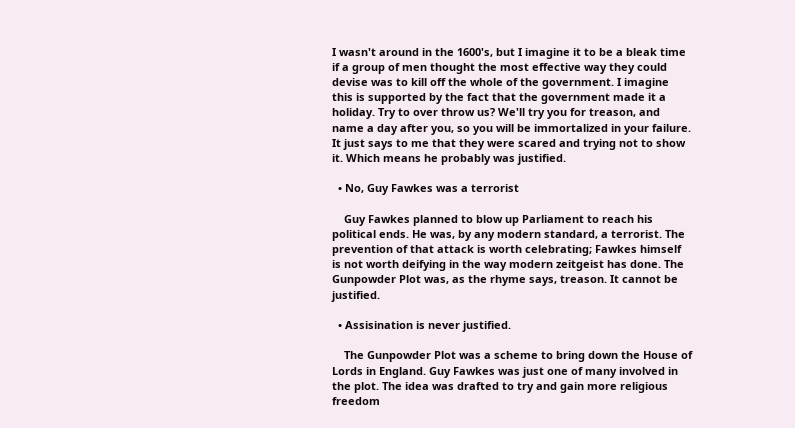I wasn't around in the 1600's, but I imagine it to be a bleak time if a group of men thought the most effective way they could devise was to kill off the whole of the government. I imagine this is supported by the fact that the government made it a holiday. Try to over throw us? We'll try you for treason, and name a day after you, so you will be immortalized in your failure. It just says to me that they were scared and trying not to show it. Which means he probably was justified.

  • No, Guy Fawkes was a terrorist

    Guy Fawkes planned to blow up Parliament to reach his political ends. He was, by any modern standard, a terrorist. The prevention of that attack is worth celebrating; Fawkes himself is not worth deifying in the way modern zeitgeist has done. The Gunpowder Plot was, as the rhyme says, treason. It cannot be justified.

  • Assisination is never justified.

    The Gunpowder Plot was a scheme to bring down the House of Lords in England. Guy Fawkes was just one of many involved in the plot. The idea was drafted to try and gain more religious freedom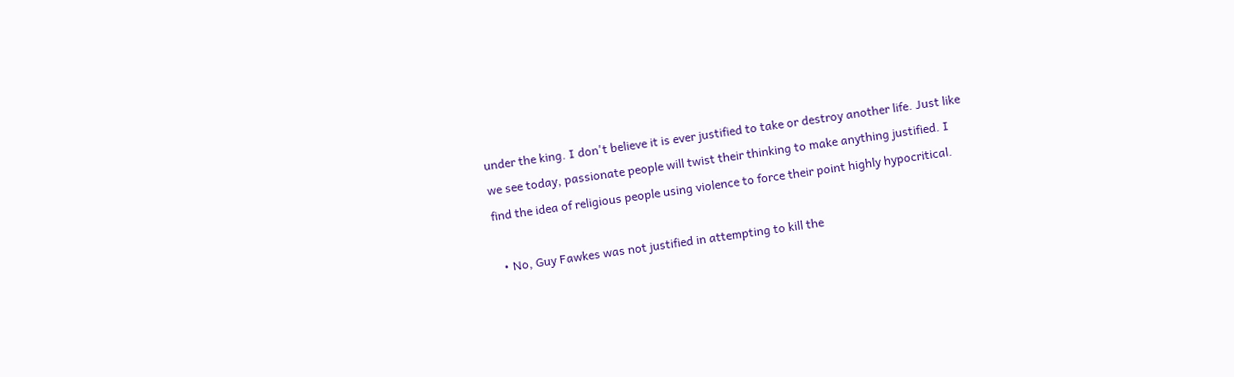under the king. I don't believe it is ever justified to take or destroy another life. Just like we see today, passionate people will twist their thinking to make anything justified. I find the idea of religious people using violence to force their point highly hypocritical.

  • No, Guy Fawkes was not justified in attempting to kill the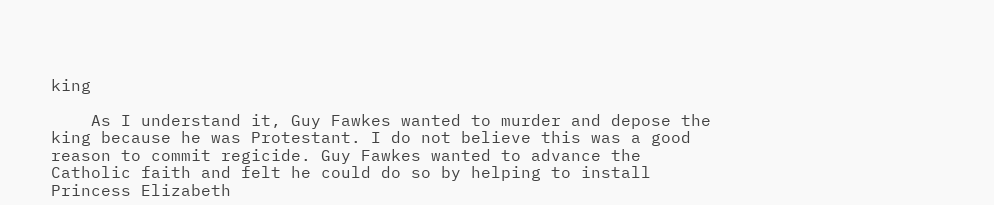king

    As I understand it, Guy Fawkes wanted to murder and depose the king because he was Protestant. I do not believe this was a good reason to commit regicide. Guy Fawkes wanted to advance the Catholic faith and felt he could do so by helping to install Princess Elizabeth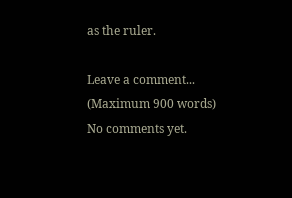as the ruler.

Leave a comment...
(Maximum 900 words)
No comments yet.